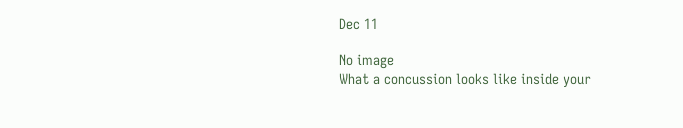Dec 11

No image
What a concussion looks like inside your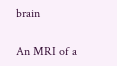brain

An MRI of a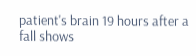patient's brain 19 hours after a fall shows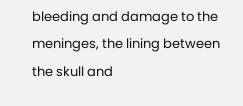bleeding and damage to the meninges, the lining between the skull and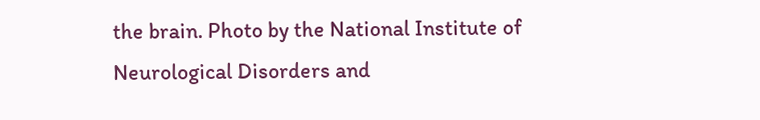the brain. Photo by the National Institute of Neurological Disorders and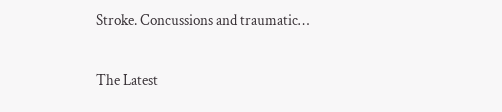Stroke. Concussions and traumatic…

The Latest